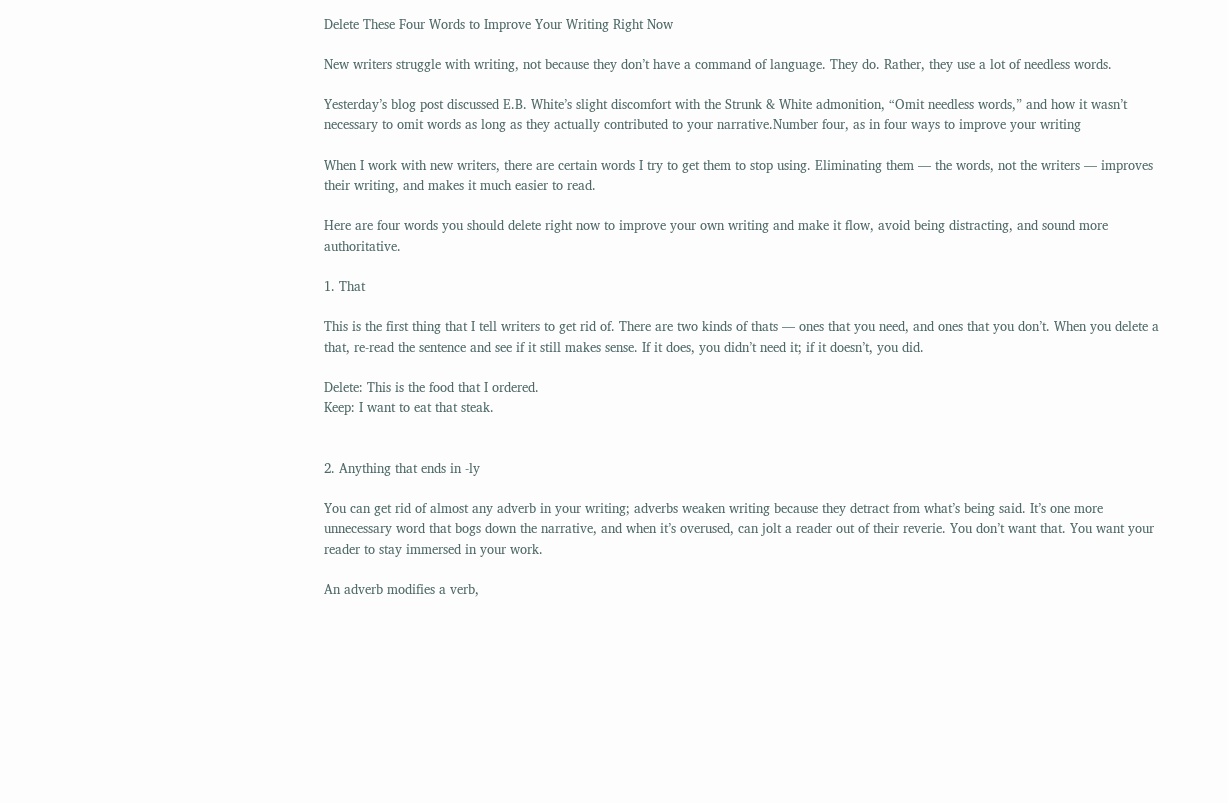Delete These Four Words to Improve Your Writing Right Now

New writers struggle with writing, not because they don’t have a command of language. They do. Rather, they use a lot of needless words.

Yesterday’s blog post discussed E.B. White’s slight discomfort with the Strunk & White admonition, “Omit needless words,” and how it wasn’t necessary to omit words as long as they actually contributed to your narrative.Number four, as in four ways to improve your writing

When I work with new writers, there are certain words I try to get them to stop using. Eliminating them — the words, not the writers — improves their writing, and makes it much easier to read.

Here are four words you should delete right now to improve your own writing and make it flow, avoid being distracting, and sound more authoritative.

1. That

This is the first thing that I tell writers to get rid of. There are two kinds of thats — ones that you need, and ones that you don’t. When you delete a that, re-read the sentence and see if it still makes sense. If it does, you didn’t need it; if it doesn’t, you did.

Delete: This is the food that I ordered.
Keep: I want to eat that steak.


2. Anything that ends in -ly

You can get rid of almost any adverb in your writing; adverbs weaken writing because they detract from what’s being said. It’s one more unnecessary word that bogs down the narrative, and when it’s overused, can jolt a reader out of their reverie. You don’t want that. You want your reader to stay immersed in your work.

An adverb modifies a verb,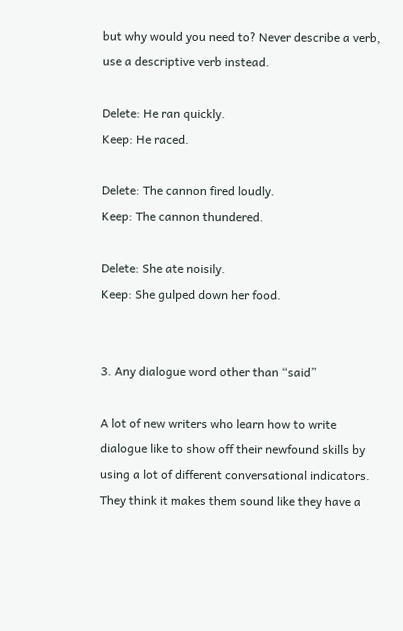but why would you need to? Never describe a verb, use a descriptive verb instead.

Delete: He ran quickly.
Keep: He raced.

Delete: The cannon fired loudly.
Keep: The cannon thundered.

Delete: She ate noisily.
Keep: She gulped down her food.


3. Any dialogue word other than “said”

A lot of new writers who learn how to write dialogue like to show off their newfound skills by using a lot of different conversational indicators. They think it makes them sound like they have a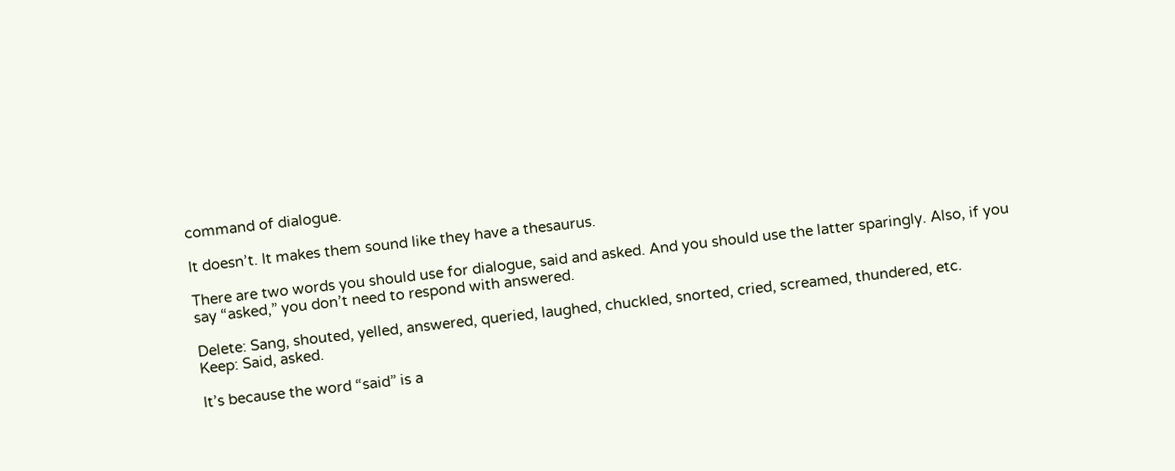command of dialogue.

It doesn’t. It makes them sound like they have a thesaurus.

There are two words you should use for dialogue, said and asked. And you should use the latter sparingly. Also, if you say “asked,” you don’t need to respond with answered.

Delete: Sang, shouted, yelled, answered, queried, laughed, chuckled, snorted, cried, screamed, thundered, etc.
Keep: Said, asked.

It’s because the word “said” is a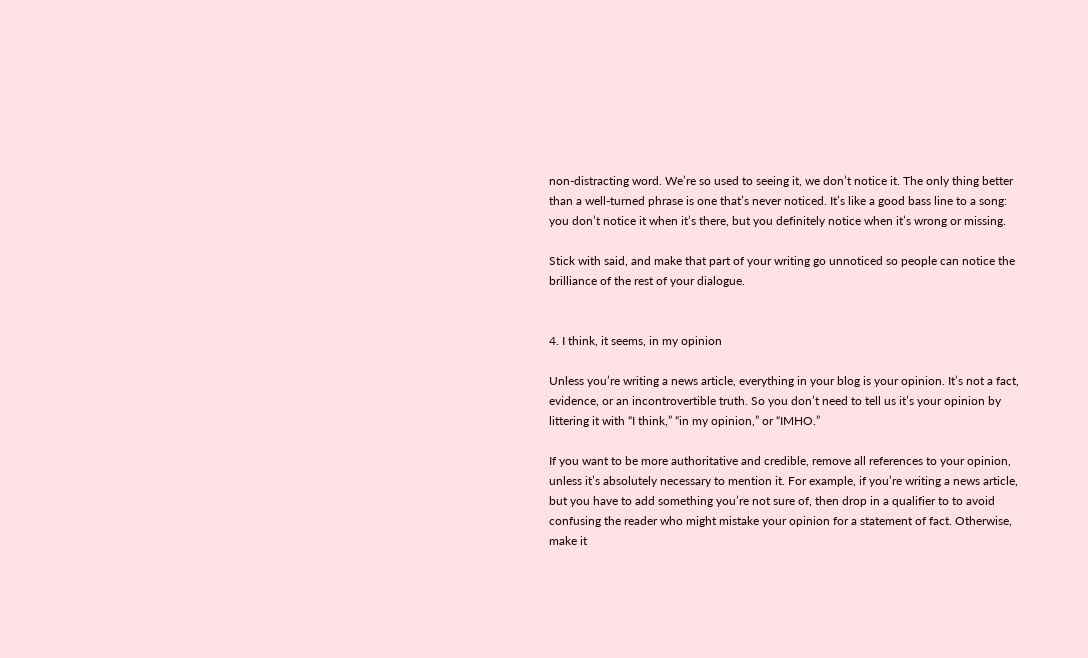non-distracting word. We’re so used to seeing it, we don’t notice it. The only thing better than a well-turned phrase is one that’s never noticed. It’s like a good bass line to a song: you don’t notice it when it’s there, but you definitely notice when it’s wrong or missing.

Stick with said, and make that part of your writing go unnoticed so people can notice the brilliance of the rest of your dialogue.


4. I think, it seems, in my opinion

Unless you’re writing a news article, everything in your blog is your opinion. It’s not a fact, evidence, or an incontrovertible truth. So you don’t need to tell us it’s your opinion by littering it with “I think,” “in my opinion,” or “IMHO.”

If you want to be more authoritative and credible, remove all references to your opinion, unless it’s absolutely necessary to mention it. For example, if you’re writing a news article, but you have to add something you’re not sure of, then drop in a qualifier to to avoid confusing the reader who might mistake your opinion for a statement of fact. Otherwise, make it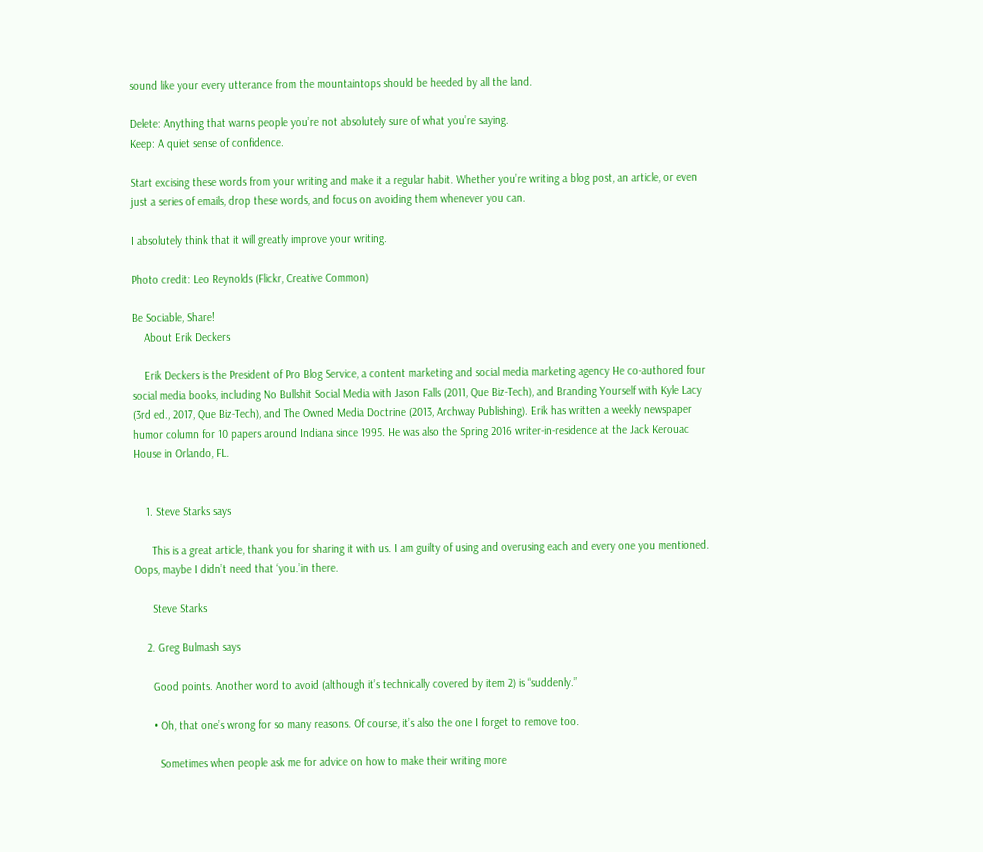sound like your every utterance from the mountaintops should be heeded by all the land.

Delete: Anything that warns people you’re not absolutely sure of what you’re saying.
Keep: A quiet sense of confidence.

Start excising these words from your writing and make it a regular habit. Whether you’re writing a blog post, an article, or even just a series of emails, drop these words, and focus on avoiding them whenever you can.

I absolutely think that it will greatly improve your writing.

Photo credit: Leo Reynolds (Flickr, Creative Common)

Be Sociable, Share!
    About Erik Deckers

    Erik Deckers is the President of Pro Blog Service, a content marketing and social media marketing agency He co-authored four social media books, including No Bullshit Social Media with Jason Falls (2011, Que Biz-Tech), and Branding Yourself with Kyle Lacy (3rd ed., 2017, Que Biz-Tech), and The Owned Media Doctrine (2013, Archway Publishing). Erik has written a weekly newspaper humor column for 10 papers around Indiana since 1995. He was also the Spring 2016 writer-in-residence at the Jack Kerouac House in Orlando, FL.


    1. Steve Starks says

      This is a great article, thank you for sharing it with us. I am guilty of using and overusing each and every one you mentioned. Oops, maybe I didn’t need that ‘you.’in there.

      Steve Starks

    2. Greg Bulmash says

      Good points. Another word to avoid (although it’s technically covered by item 2) is “suddenly.”

      • Oh, that one’s wrong for so many reasons. Of course, it’s also the one I forget to remove too.

        Sometimes when people ask me for advice on how to make their writing more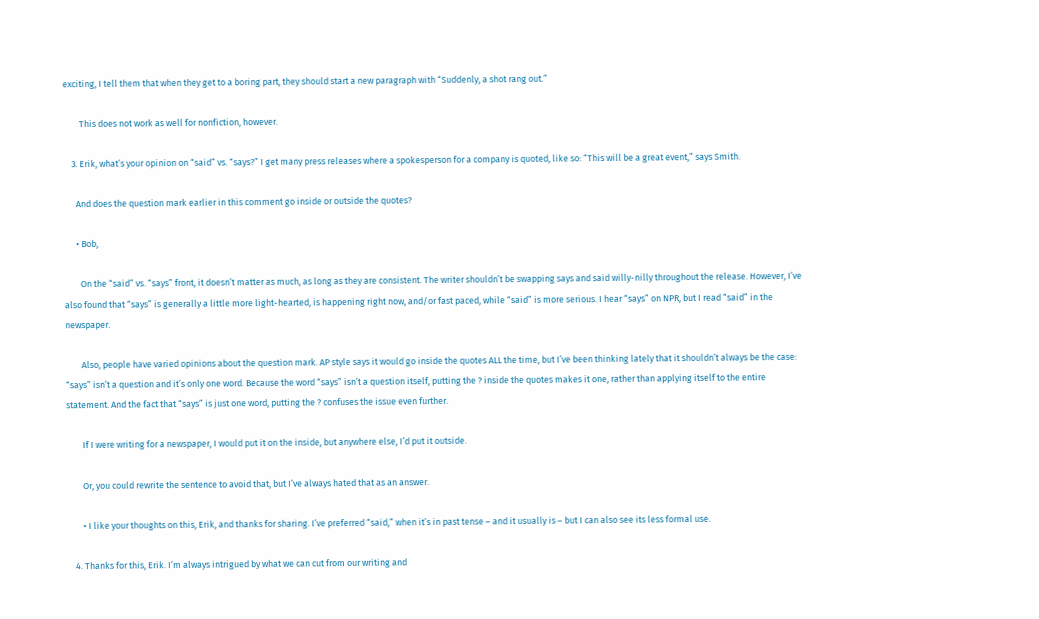exciting, I tell them that when they get to a boring part, they should start a new paragraph with “Suddenly, a shot rang out.”

        This does not work as well for nonfiction, however.

    3. Erik, what’s your opinion on “said” vs. “says?” I get many press releases where a spokesperson for a company is quoted, like so: “This will be a great event,” says Smith.

      And does the question mark earlier in this comment go inside or outside the quotes?

      • Bob,

        On the “said” vs. “says” front, it doesn’t matter as much, as long as they are consistent. The writer shouldn’t be swapping says and said willy-nilly throughout the release. However, I’ve also found that “says” is generally a little more light-hearted, is happening right now, and/or fast paced, while “said” is more serious. I hear “says” on NPR, but I read “said” in the newspaper.

        Also, people have varied opinions about the question mark. AP style says it would go inside the quotes ALL the time, but I’ve been thinking lately that it shouldn’t always be the case: “says” isn’t a question and it’s only one word. Because the word “says” isn’t a question itself, putting the ? inside the quotes makes it one, rather than applying itself to the entire statement. And the fact that “says” is just one word, putting the ? confuses the issue even further.

        If I were writing for a newspaper, I would put it on the inside, but anywhere else, I’d put it outside.

        Or, you could rewrite the sentence to avoid that, but I’ve always hated that as an answer.

        • I like your thoughts on this, Erik, and thanks for sharing. I’ve preferred “said,” when it’s in past tense – and it usually is – but I can also see its less formal use.

    4. Thanks for this, Erik. I’m always intrigued by what we can cut from our writing and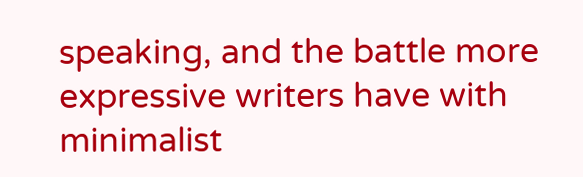speaking, and the battle more expressive writers have with minimalist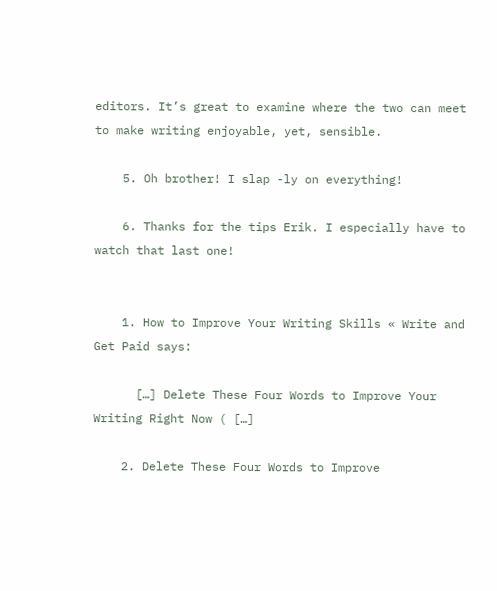editors. It’s great to examine where the two can meet to make writing enjoyable, yet, sensible.

    5. Oh brother! I slap -ly on everything!

    6. Thanks for the tips Erik. I especially have to watch that last one!


    1. How to Improve Your Writing Skills « Write and Get Paid says:

      […] Delete These Four Words to Improve Your Writing Right Now ( […]

    2. Delete These Four Words to Improve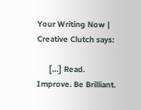Your Writing Now | Creative Clutch says:

      […] Read. Improve. Be Brilliant.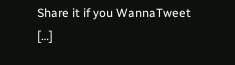Share it if you WannaTweet […]